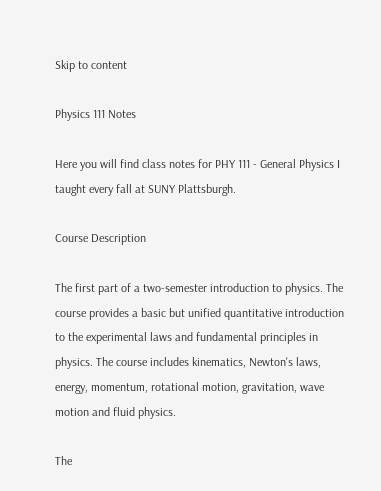Skip to content

Physics 111 Notes

Here you will find class notes for PHY 111 - General Physics I taught every fall at SUNY Plattsburgh.

Course Description

The first part of a two-semester introduction to physics. The course provides a basic but unified quantitative introduction to the experimental laws and fundamental principles in physics. The course includes kinematics, Newton's laws, energy, momentum, rotational motion, gravitation, wave motion and fluid physics.

The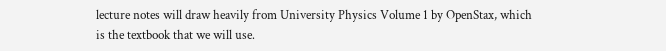lecture notes will draw heavily from University Physics Volume 1 by OpenStax, which is the textbook that we will use.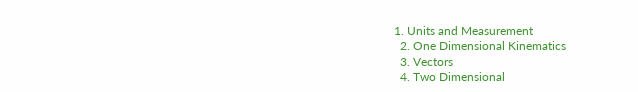1. Units and Measurement
  2. One Dimensional Kinematics
  3. Vectors
  4. Two Dimensional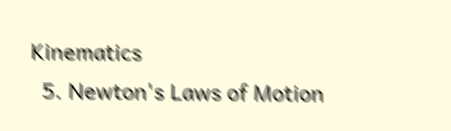Kinematics
  5. Newton's Laws of Motion